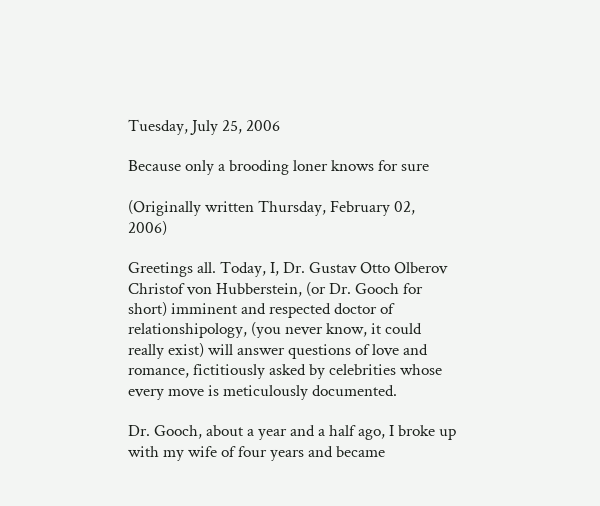Tuesday, July 25, 2006

Because only a brooding loner knows for sure

(Originally written Thursday, February 02, 2006)

Greetings all. Today, I, Dr. Gustav Otto Olberov Christof von Hubberstein, (or Dr. Gooch for short) imminent and respected doctor of relationshipology, (you never know, it could really exist) will answer questions of love and romance, fictitiously asked by celebrities whose every move is meticulously documented.

Dr. Gooch, about a year and a half ago, I broke up with my wife of four years and became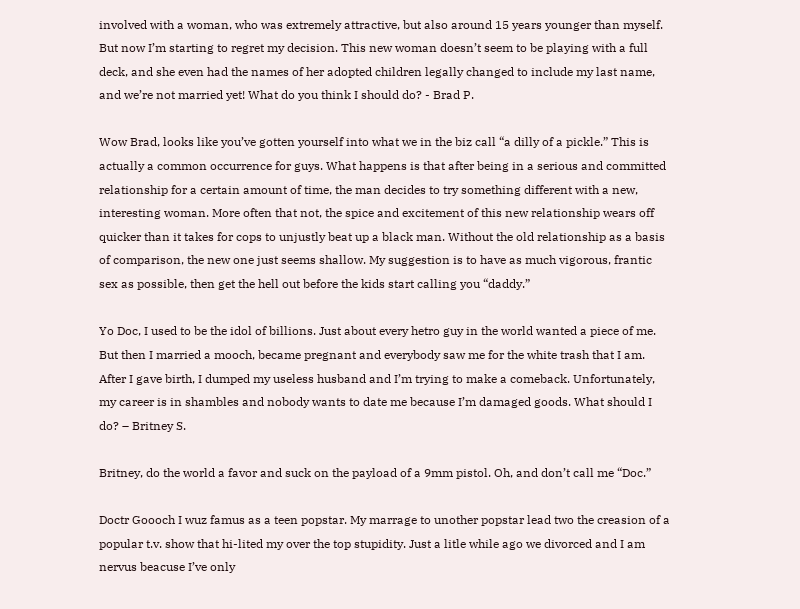involved with a woman, who was extremely attractive, but also around 15 years younger than myself. But now I’m starting to regret my decision. This new woman doesn’t seem to be playing with a full deck, and she even had the names of her adopted children legally changed to include my last name, and we’re not married yet! What do you think I should do? - Brad P.

Wow Brad, looks like you’ve gotten yourself into what we in the biz call “a dilly of a pickle.” This is actually a common occurrence for guys. What happens is that after being in a serious and committed relationship for a certain amount of time, the man decides to try something different with a new, interesting woman. More often that not, the spice and excitement of this new relationship wears off quicker than it takes for cops to unjustly beat up a black man. Without the old relationship as a basis of comparison, the new one just seems shallow. My suggestion is to have as much vigorous, frantic sex as possible, then get the hell out before the kids start calling you “daddy.”

Yo Doc, I used to be the idol of billions. Just about every hetro guy in the world wanted a piece of me. But then I married a mooch, became pregnant and everybody saw me for the white trash that I am. After I gave birth, I dumped my useless husband and I’m trying to make a comeback. Unfortunately, my career is in shambles and nobody wants to date me because I’m damaged goods. What should I do? – Britney S.

Britney, do the world a favor and suck on the payload of a 9mm pistol. Oh, and don’t call me “Doc.”

Doctr Goooch I wuz famus as a teen popstar. My marrage to unother popstar lead two the creasion of a popular t.v. show that hi-lited my over the top stupidity. Just a litle while ago we divorced and I am nervus beacuse I’ve only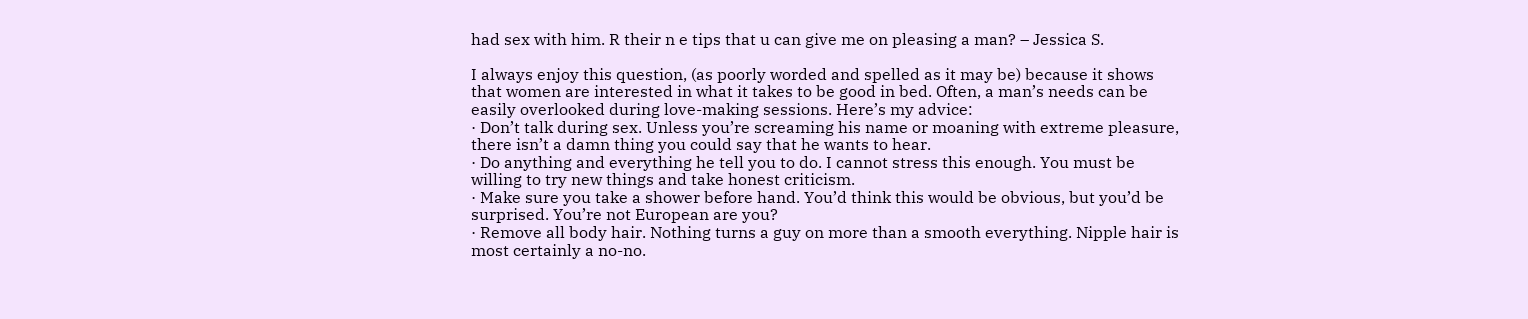had sex with him. R their n e tips that u can give me on pleasing a man? – Jessica S.

I always enjoy this question, (as poorly worded and spelled as it may be) because it shows that women are interested in what it takes to be good in bed. Often, a man’s needs can be easily overlooked during love-making sessions. Here’s my advice:
· Don’t talk during sex. Unless you’re screaming his name or moaning with extreme pleasure, there isn’t a damn thing you could say that he wants to hear.
· Do anything and everything he tell you to do. I cannot stress this enough. You must be willing to try new things and take honest criticism.
· Make sure you take a shower before hand. You’d think this would be obvious, but you’d be surprised. You’re not European are you?
· Remove all body hair. Nothing turns a guy on more than a smooth everything. Nipple hair is most certainly a no-no.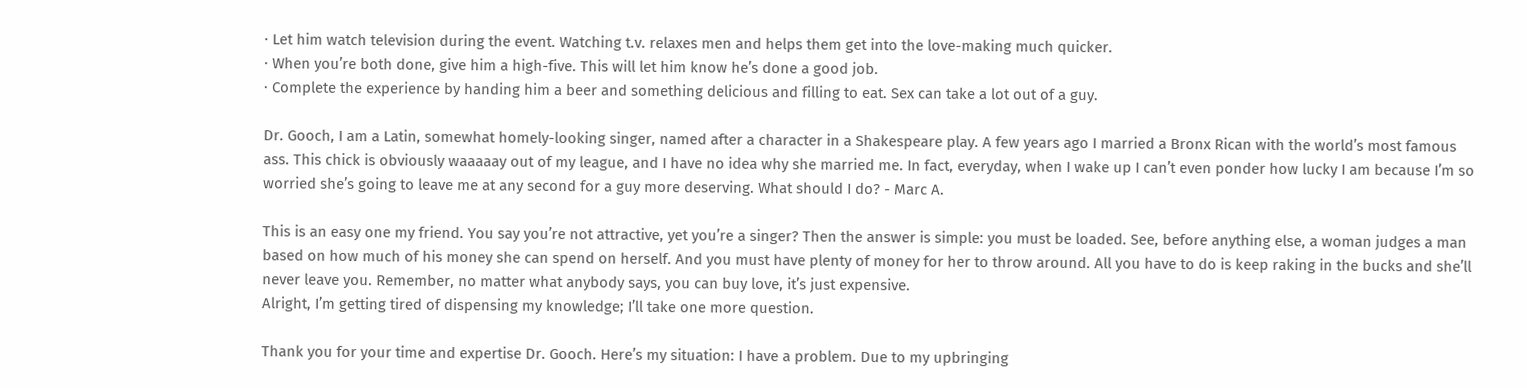· Let him watch television during the event. Watching t.v. relaxes men and helps them get into the love-making much quicker.
· When you’re both done, give him a high-five. This will let him know he’s done a good job.
· Complete the experience by handing him a beer and something delicious and filling to eat. Sex can take a lot out of a guy.

Dr. Gooch, I am a Latin, somewhat homely-looking singer, named after a character in a Shakespeare play. A few years ago I married a Bronx Rican with the world’s most famous ass. This chick is obviously waaaaay out of my league, and I have no idea why she married me. In fact, everyday, when I wake up I can’t even ponder how lucky I am because I’m so worried she’s going to leave me at any second for a guy more deserving. What should I do? - Marc A.

This is an easy one my friend. You say you’re not attractive, yet you’re a singer? Then the answer is simple: you must be loaded. See, before anything else, a woman judges a man based on how much of his money she can spend on herself. And you must have plenty of money for her to throw around. All you have to do is keep raking in the bucks and she’ll never leave you. Remember, no matter what anybody says, you can buy love, it’s just expensive.
Alright, I’m getting tired of dispensing my knowledge; I’ll take one more question.

Thank you for your time and expertise Dr. Gooch. Here’s my situation: I have a problem. Due to my upbringing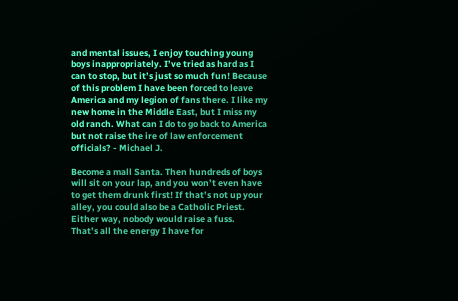and mental issues, I enjoy touching young boys inappropriately. I’ve tried as hard as I can to stop, but it’s just so much fun! Because of this problem I have been forced to leave America and my legion of fans there. I like my new home in the Middle East, but I miss my old ranch. What can I do to go back to America but not raise the ire of law enforcement officials? - Michael J.

Become a mall Santa. Then hundreds of boys will sit on your lap, and you won’t even have to get them drunk first! If that’s not up your alley, you could also be a Catholic Priest. Either way, nobody would raise a fuss.
That’s all the energy I have for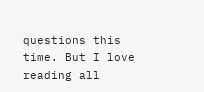questions this time. But I love reading all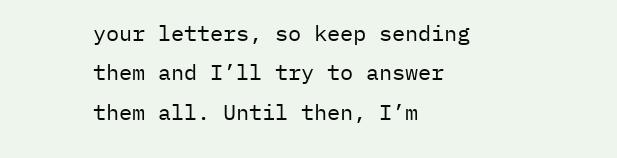your letters, so keep sending them and I’ll try to answer them all. Until then, I’m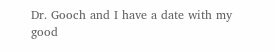Dr. Gooch and I have a date with my good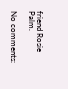friend Rosie Palm.

No comments: